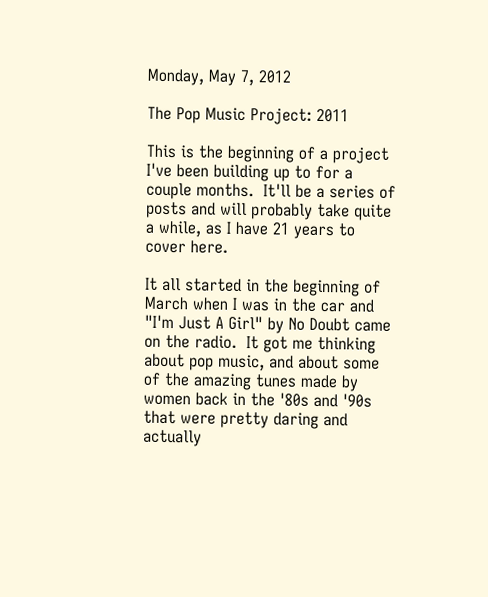Monday, May 7, 2012

The Pop Music Project: 2011

This is the beginning of a project I've been building up to for a couple months.  It'll be a series of posts and will probably take quite a while, as I have 21 years to cover here.

It all started in the beginning of March when I was in the car and "I'm Just A Girl" by No Doubt came on the radio.  It got me thinking about pop music, and about some of the amazing tunes made by women back in the '80s and '90s that were pretty daring and actually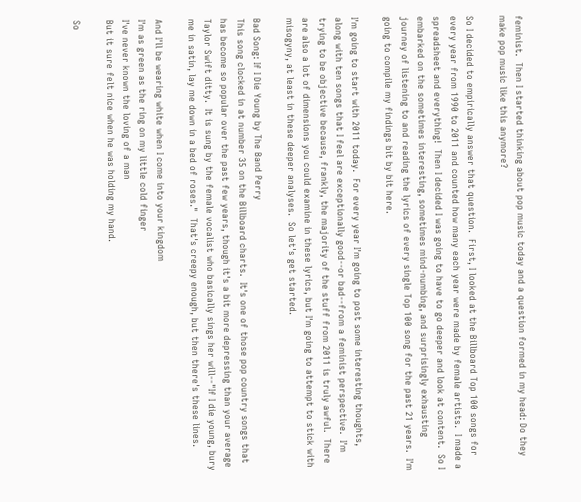feminist.  Then I started thinking about pop music today and a question formed in my head: Do they make pop music like this anymore?

So I decided to empirically answer that question.  First, I looked at the Billboard Top 100 songs for every year from 1990 to 2011 and counted how many each year were made by female artists.  I made a spreadsheet and everything!  Then I decided I was going to have to go deeper and look at content.  So I embarked on the sometimes interesting, sometimes mind-numbing, and surprisingly exhausting journey of listening to and reading the lyrics of every single Top 100 song for the past 21 years.  I'm going to compile my findings bit by bit here.

I'm going to start with 2011 today.  For every year I'm going to post some interesting thoughts, along with ten songs that I feel are exceptionally good--or bad--from a feminist perspective.  I'm trying to be objective because, frankly, the majority of the stuff from 2011 is truly awful.  There are also a lot of dimensions you could examine in these lyrics, but I'm going to attempt to stick with misogyny, at least in these deeper analyses.  So let's get started.

Bad Song: If I Die Young by The Band Perry
This song clocked in at number 35 on the Billboard charts.  It's one of those pop country songs that has become so popular over the past few years, though it's a bit more depressing than your average Taylor Swift ditty.  It is sung by the female vocalist who basically sings her will--"If I die young, bury me in satin, lay me down in a bed of roses."  That's creepy enough, but then there's these lines.

And I'll be wearing white when I come into your kingdom
I'm as green as the ring on my little cold finger
I've never known the loving of a man
But it sure felt nice when he was holding my hand.

So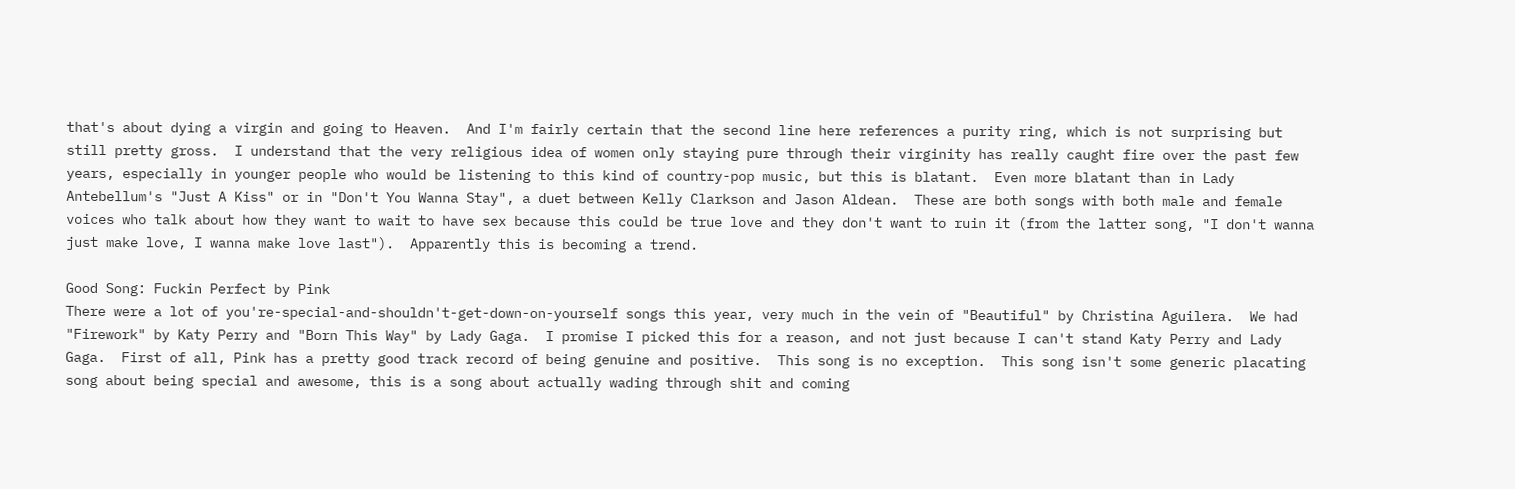that's about dying a virgin and going to Heaven.  And I'm fairly certain that the second line here references a purity ring, which is not surprising but still pretty gross.  I understand that the very religious idea of women only staying pure through their virginity has really caught fire over the past few years, especially in younger people who would be listening to this kind of country-pop music, but this is blatant.  Even more blatant than in Lady Antebellum's "Just A Kiss" or in "Don't You Wanna Stay", a duet between Kelly Clarkson and Jason Aldean.  These are both songs with both male and female voices who talk about how they want to wait to have sex because this could be true love and they don't want to ruin it (from the latter song, "I don't wanna just make love, I wanna make love last").  Apparently this is becoming a trend.

Good Song: Fuckin Perfect by Pink
There were a lot of you're-special-and-shouldn't-get-down-on-yourself songs this year, very much in the vein of "Beautiful" by Christina Aguilera.  We had "Firework" by Katy Perry and "Born This Way" by Lady Gaga.  I promise I picked this for a reason, and not just because I can't stand Katy Perry and Lady Gaga.  First of all, Pink has a pretty good track record of being genuine and positive.  This song is no exception.  This song isn't some generic placating song about being special and awesome, this is a song about actually wading through shit and coming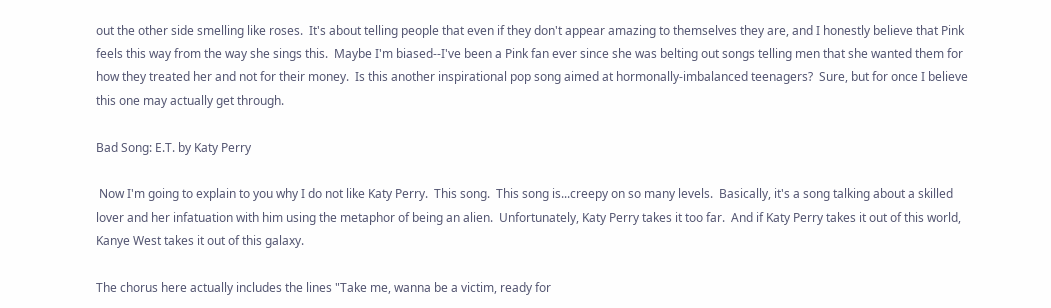out the other side smelling like roses.  It's about telling people that even if they don't appear amazing to themselves they are, and I honestly believe that Pink feels this way from the way she sings this.  Maybe I'm biased--I've been a Pink fan ever since she was belting out songs telling men that she wanted them for how they treated her and not for their money.  Is this another inspirational pop song aimed at hormonally-imbalanced teenagers?  Sure, but for once I believe this one may actually get through.

Bad Song: E.T. by Katy Perry

 Now I'm going to explain to you why I do not like Katy Perry.  This song.  This song is...creepy on so many levels.  Basically, it's a song talking about a skilled lover and her infatuation with him using the metaphor of being an alien.  Unfortunately, Katy Perry takes it too far.  And if Katy Perry takes it out of this world, Kanye West takes it out of this galaxy.

The chorus here actually includes the lines "Take me, wanna be a victim, ready for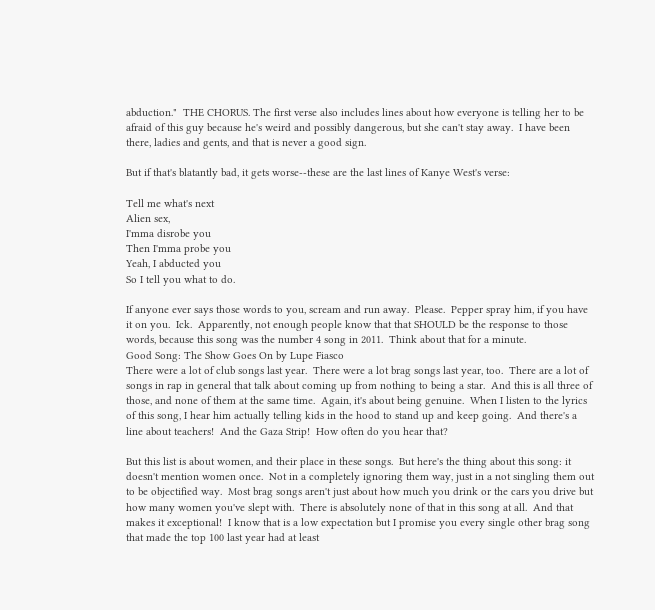abduction."  THE CHORUS. The first verse also includes lines about how everyone is telling her to be afraid of this guy because he's weird and possibly dangerous, but she can't stay away.  I have been there, ladies and gents, and that is never a good sign.

But if that's blatantly bad, it gets worse--these are the last lines of Kanye West's verse:

Tell me what's next
Alien sex,
I'mma disrobe you
Then I'mma probe you
Yeah, I abducted you
So I tell you what to do.

If anyone ever says those words to you, scream and run away.  Please.  Pepper spray him, if you have it on you.  Ick.  Apparently, not enough people know that that SHOULD be the response to those words, because this song was the number 4 song in 2011.  Think about that for a minute.
Good Song: The Show Goes On by Lupe Fiasco
There were a lot of club songs last year.  There were a lot brag songs last year, too.  There are a lot of songs in rap in general that talk about coming up from nothing to being a star.  And this is all three of those, and none of them at the same time.  Again, it's about being genuine.  When I listen to the lyrics of this song, I hear him actually telling kids in the hood to stand up and keep going.  And there's a line about teachers!  And the Gaza Strip!  How often do you hear that?

But this list is about women, and their place in these songs.  But here's the thing about this song: it doesn't mention women once.  Not in a completely ignoring them way, just in a not singling them out to be objectified way.  Most brag songs aren't just about how much you drink or the cars you drive but how many women you've slept with.  There is absolutely none of that in this song at all.  And that makes it exceptional!  I know that is a low expectation but I promise you every single other brag song that made the top 100 last year had at least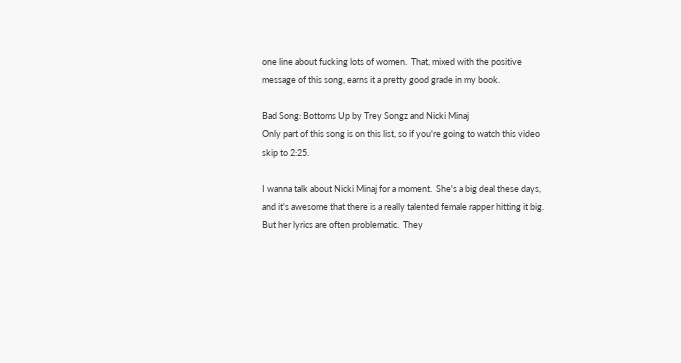one line about fucking lots of women.  That, mixed with the positive message of this song, earns it a pretty good grade in my book.

Bad Song: Bottoms Up by Trey Songz and Nicki Minaj
Only part of this song is on this list, so if you're going to watch this video skip to 2:25.

I wanna talk about Nicki Minaj for a moment.  She's a big deal these days, and it's awesome that there is a really talented female rapper hitting it big.  But her lyrics are often problematic.  They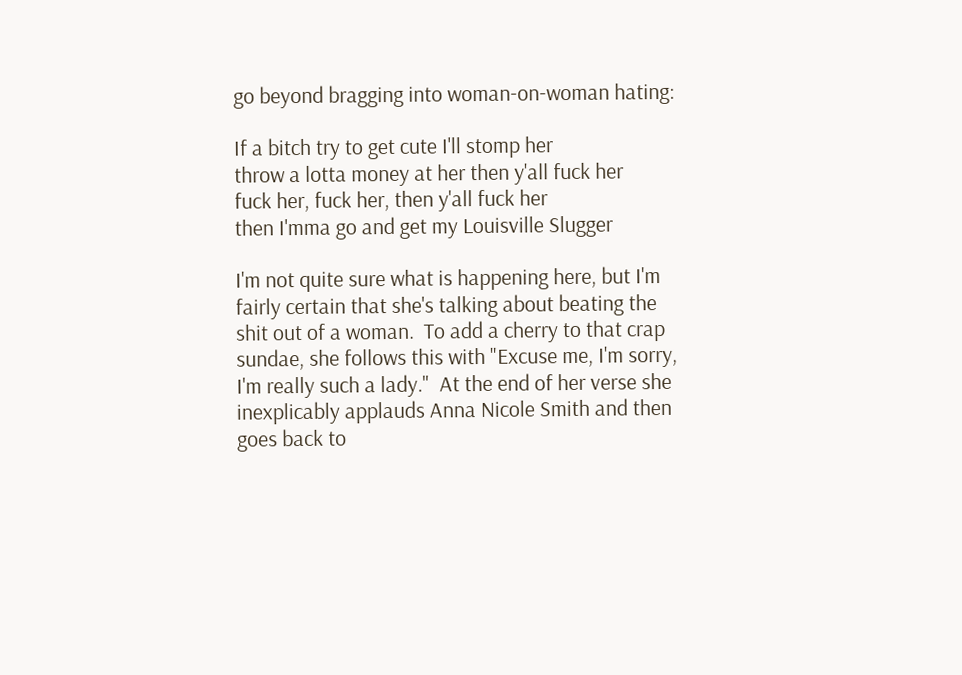go beyond bragging into woman-on-woman hating:

If a bitch try to get cute I'll stomp her
throw a lotta money at her then y'all fuck her
fuck her, fuck her, then y'all fuck her
then I'mma go and get my Louisville Slugger

I'm not quite sure what is happening here, but I'm fairly certain that she's talking about beating the shit out of a woman.  To add a cherry to that crap sundae, she follows this with "Excuse me, I'm sorry, I'm really such a lady."  At the end of her verse she inexplicably applauds Anna Nicole Smith and then goes back to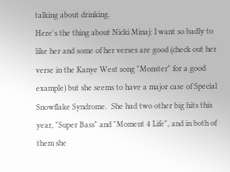talking about drinking.
Here's the thing about Nicki Minaj: I want so badly to like her and some of her verses are good (check out her verse in the Kanye West song "Monster" for a good example) but she seems to have a major case of Special Snowflake Syndrome.  She had two other big hits this year, "Super Bass" and "Moment 4 Life", and in both of them she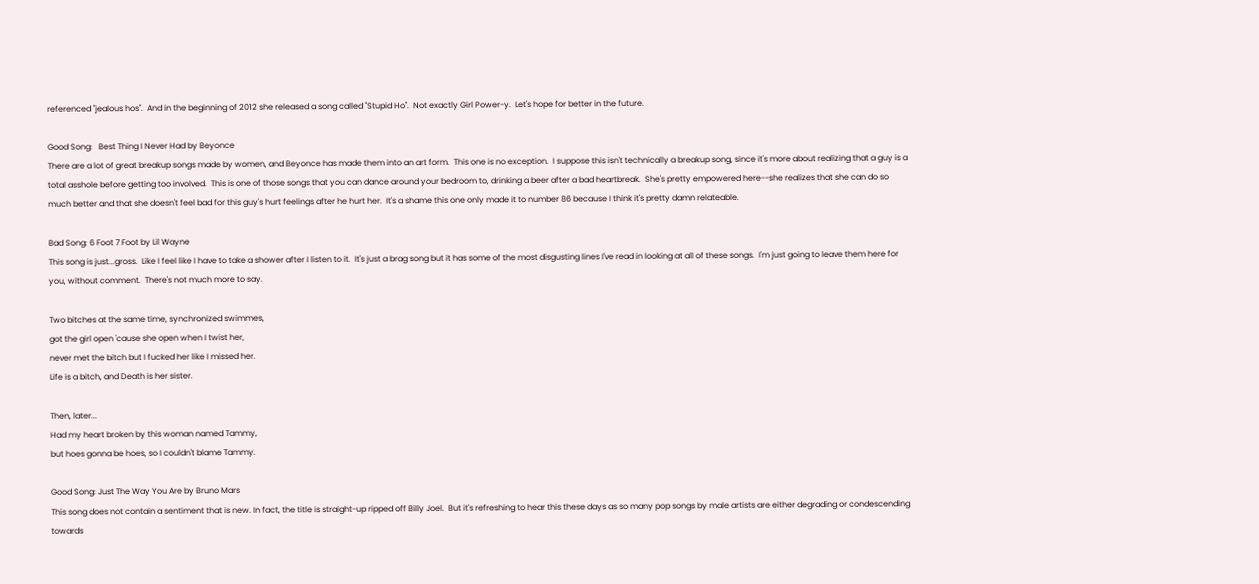referenced "jealous hos".  And in the beginning of 2012 she released a song called "Stupid Ho".  Not exactly Girl Power-y.  Let's hope for better in the future.

Good Song:   Best Thing I Never Had by Beyonce
There are a lot of great breakup songs made by women, and Beyonce has made them into an art form.  This one is no exception.  I suppose this isn't technically a breakup song, since it's more about realizing that a guy is a total asshole before getting too involved.  This is one of those songs that you can dance around your bedroom to, drinking a beer after a bad heartbreak.  She's pretty empowered here--she realizes that she can do so much better and that she doesn't feel bad for this guy's hurt feelings after he hurt her.  It's a shame this one only made it to number 86 because I think it's pretty damn relateable.

Bad Song: 6 Foot 7 Foot by Lil Wayne
This song is just...gross.  Like I feel like I have to take a shower after I listen to it.  It's just a brag song but it has some of the most disgusting lines I've read in looking at all of these songs.  I'm just going to leave them here for you, without comment.  There's not much more to say.

Two bitches at the same time, synchronized swimmes,
got the girl open 'cause she open when I twist her,
never met the bitch but I fucked her like I missed her.
Life is a bitch, and Death is her sister.

Then, later...
Had my heart broken by this woman named Tammy,
but hoes gonna be hoes, so I couldn't blame Tammy.

Good Song: Just The Way You Are by Bruno Mars
This song does not contain a sentiment that is new. In fact, the title is straight-up ripped off Billy Joel.  But it's refreshing to hear this these days as so many pop songs by male artists are either degrading or condescending towards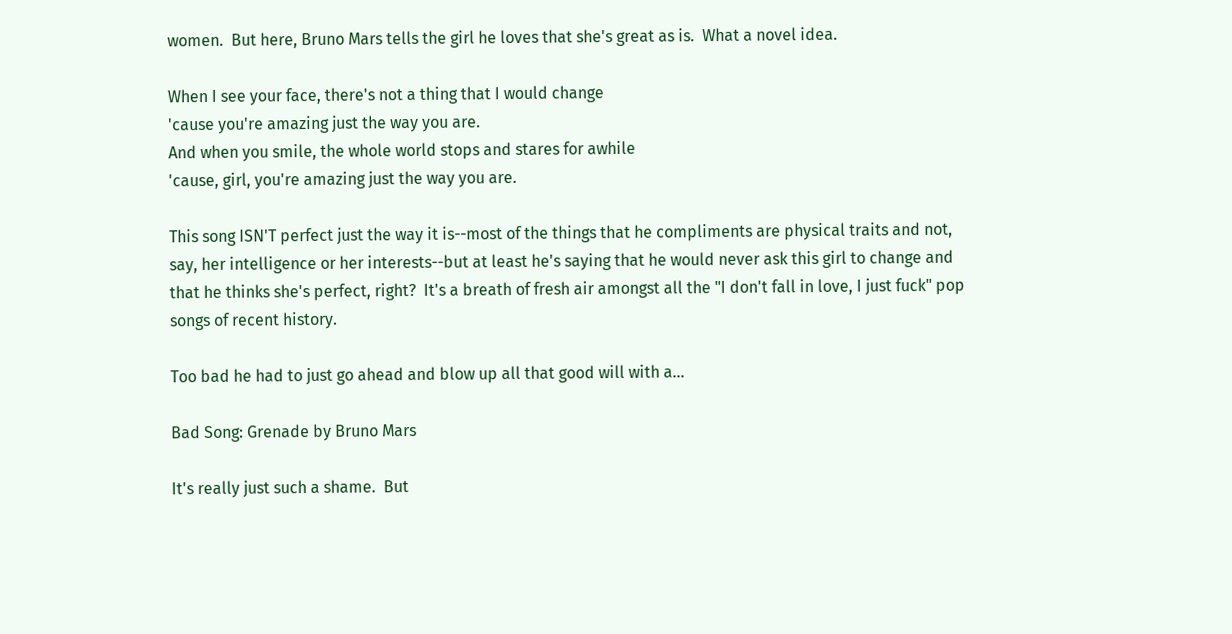women.  But here, Bruno Mars tells the girl he loves that she's great as is.  What a novel idea.

When I see your face, there's not a thing that I would change
'cause you're amazing just the way you are.
And when you smile, the whole world stops and stares for awhile
'cause, girl, you're amazing just the way you are.

This song ISN'T perfect just the way it is--most of the things that he compliments are physical traits and not, say, her intelligence or her interests--but at least he's saying that he would never ask this girl to change and that he thinks she's perfect, right?  It's a breath of fresh air amongst all the "I don't fall in love, I just fuck" pop songs of recent history.

Too bad he had to just go ahead and blow up all that good will with a...

Bad Song: Grenade by Bruno Mars

It's really just such a shame.  But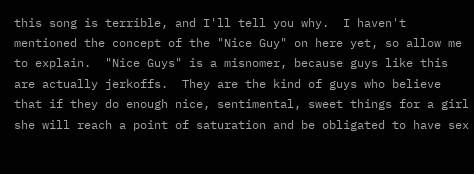this song is terrible, and I'll tell you why.  I haven't mentioned the concept of the "Nice Guy" on here yet, so allow me to explain.  "Nice Guys" is a misnomer, because guys like this are actually jerkoffs.  They are the kind of guys who believe that if they do enough nice, sentimental, sweet things for a girl she will reach a point of saturation and be obligated to have sex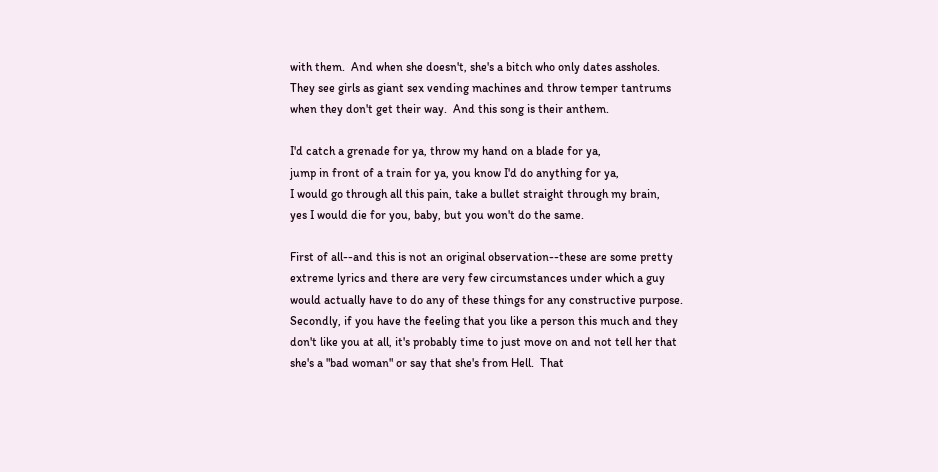with them.  And when she doesn't, she's a bitch who only dates assholes.  They see girls as giant sex vending machines and throw temper tantrums when they don't get their way.  And this song is their anthem.

I'd catch a grenade for ya, throw my hand on a blade for ya,
jump in front of a train for ya, you know I'd do anything for ya,
I would go through all this pain, take a bullet straight through my brain,
yes I would die for you, baby, but you won't do the same.

First of all--and this is not an original observation--these are some pretty extreme lyrics and there are very few circumstances under which a guy would actually have to do any of these things for any constructive purpose.  Secondly, if you have the feeling that you like a person this much and they don't like you at all, it's probably time to just move on and not tell her that she's a "bad woman" or say that she's from Hell.  That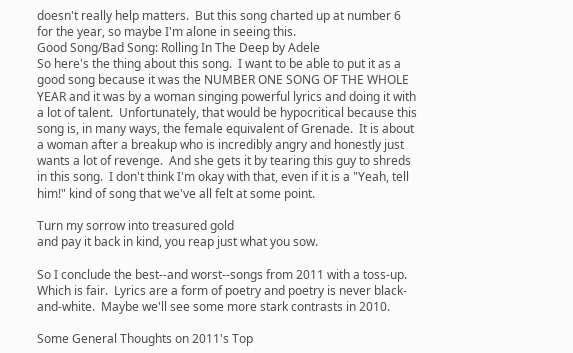doesn't really help matters.  But this song charted up at number 6 for the year, so maybe I'm alone in seeing this.
Good Song/Bad Song: Rolling In The Deep by Adele
So here's the thing about this song.  I want to be able to put it as a good song because it was the NUMBER ONE SONG OF THE WHOLE YEAR and it was by a woman singing powerful lyrics and doing it with a lot of talent.  Unfortunately, that would be hypocritical because this song is, in many ways, the female equivalent of Grenade.  It is about a woman after a breakup who is incredibly angry and honestly just wants a lot of revenge.  And she gets it by tearing this guy to shreds in this song.  I don't think I'm okay with that, even if it is a "Yeah, tell him!" kind of song that we've all felt at some point.

Turn my sorrow into treasured gold
and pay it back in kind, you reap just what you sow.

So I conclude the best--and worst--songs from 2011 with a toss-up.  Which is fair.  Lyrics are a form of poetry and poetry is never black-and-white.  Maybe we'll see some more stark contrasts in 2010.

Some General Thoughts on 2011's Top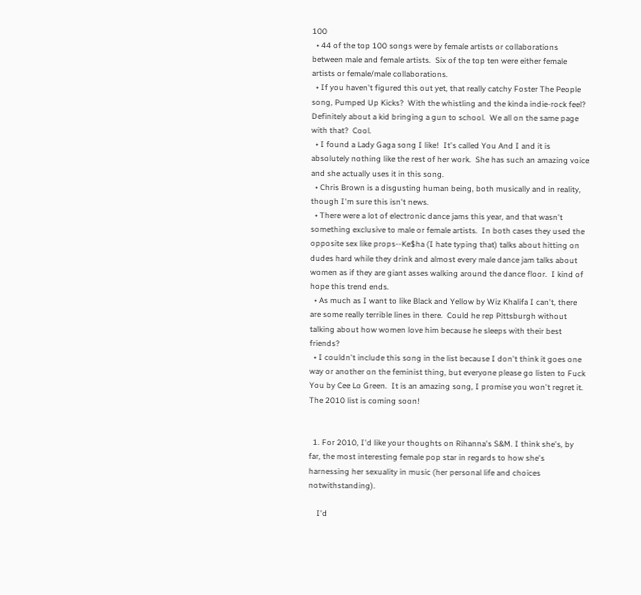100
  • 44 of the top 100 songs were by female artists or collaborations between male and female artists.  Six of the top ten were either female artists or female/male collaborations.
  • If you haven't figured this out yet, that really catchy Foster The People song, Pumped Up Kicks?  With the whistling and the kinda indie-rock feel?  Definitely about a kid bringing a gun to school.  We all on the same page with that?  Cool.
  • I found a Lady Gaga song I like!  It's called You And I and it is absolutely nothing like the rest of her work.  She has such an amazing voice and she actually uses it in this song.
  • Chris Brown is a disgusting human being, both musically and in reality, though I'm sure this isn't news.
  • There were a lot of electronic dance jams this year, and that wasn't something exclusive to male or female artists.  In both cases they used the opposite sex like props--Ke$ha (I hate typing that) talks about hitting on dudes hard while they drink and almost every male dance jam talks about women as if they are giant asses walking around the dance floor.  I kind of hope this trend ends.
  • As much as I want to like Black and Yellow by Wiz Khalifa I can't, there are some really terrible lines in there.  Could he rep Pittsburgh without talking about how women love him because he sleeps with their best friends?
  • I couldn't include this song in the list because I don't think it goes one way or another on the feminist thing, but everyone please go listen to Fuck You by Cee Lo Green.  It is an amazing song, I promise you won't regret it.
The 2010 list is coming soon!


  1. For 2010, I'd like your thoughts on Rihanna's S&M. I think she's, by far, the most interesting female pop star in regards to how she's harnessing her sexuality in music (her personal life and choices notwithstanding).

    I'd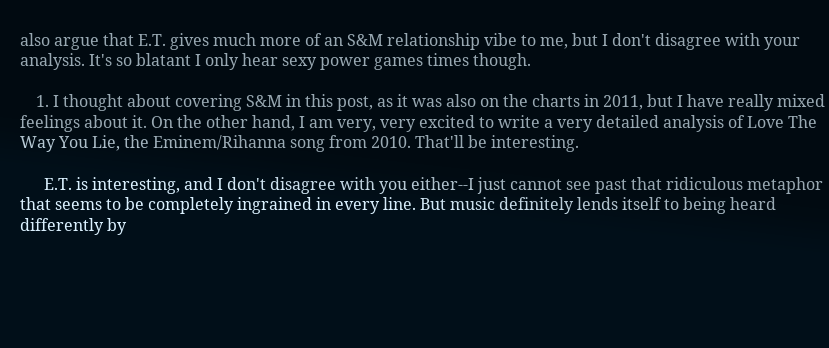also argue that E.T. gives much more of an S&M relationship vibe to me, but I don't disagree with your analysis. It's so blatant I only hear sexy power games times though.

    1. I thought about covering S&M in this post, as it was also on the charts in 2011, but I have really mixed feelings about it. On the other hand, I am very, very excited to write a very detailed analysis of Love The Way You Lie, the Eminem/Rihanna song from 2010. That'll be interesting.

      E.T. is interesting, and I don't disagree with you either--I just cannot see past that ridiculous metaphor that seems to be completely ingrained in every line. But music definitely lends itself to being heard differently by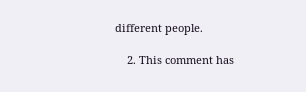different people.

    2. This comment has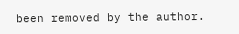been removed by the author.